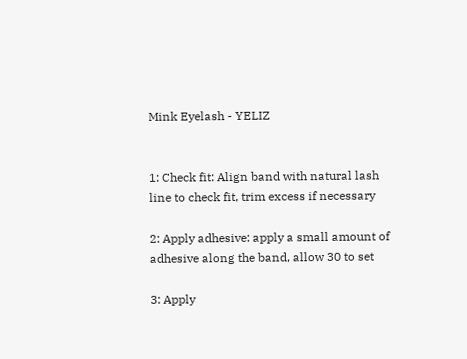Mink Eyelash - YELIZ


1: Check fit: Align band with natural lash line to check fit, trim excess if necessary

2: Apply adhesive: apply a small amount of adhesive along the band, allow 30 to set

3: Apply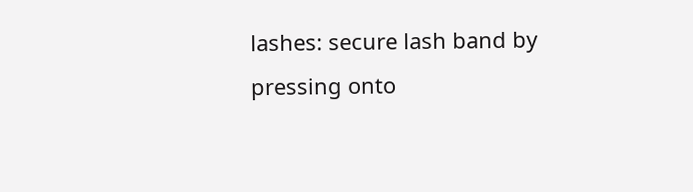lashes: secure lash band by pressing onto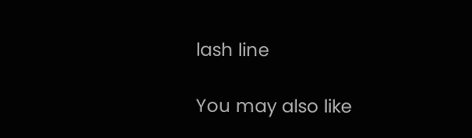lash line

You may also like